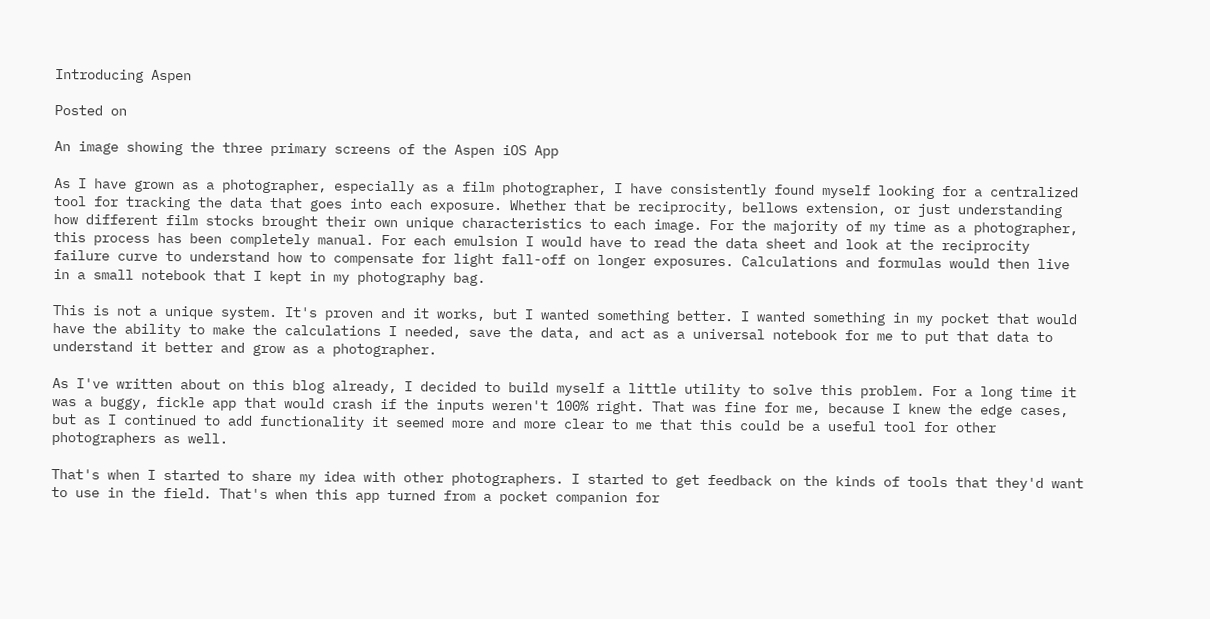Introducing Aspen

Posted on

An image showing the three primary screens of the Aspen iOS App

As I have grown as a photographer, especially as a film photographer, I have consistently found myself looking for a centralized tool for tracking the data that goes into each exposure. Whether that be reciprocity, bellows extension, or just understanding how different film stocks brought their own unique characteristics to each image. For the majority of my time as a photographer, this process has been completely manual. For each emulsion I would have to read the data sheet and look at the reciprocity failure curve to understand how to compensate for light fall-off on longer exposures. Calculations and formulas would then live in a small notebook that I kept in my photography bag.

This is not a unique system. It's proven and it works, but I wanted something better. I wanted something in my pocket that would have the ability to make the calculations I needed, save the data, and act as a universal notebook for me to put that data to understand it better and grow as a photographer.

As I've written about on this blog already, I decided to build myself a little utility to solve this problem. For a long time it was a buggy, fickle app that would crash if the inputs weren't 100% right. That was fine for me, because I knew the edge cases, but as I continued to add functionality it seemed more and more clear to me that this could be a useful tool for other photographers as well.

That's when I started to share my idea with other photographers. I started to get feedback on the kinds of tools that they'd want to use in the field. That's when this app turned from a pocket companion for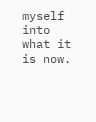myself into what it is now.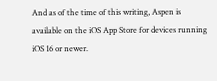And as of the time of this writing, Aspen is available on the iOS App Store for devices running iOS 16 or newer.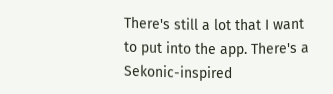There's still a lot that I want to put into the app. There's a Sekonic-inspired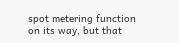spot metering function on its way, but that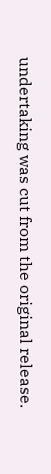undertaking was cut from the original release.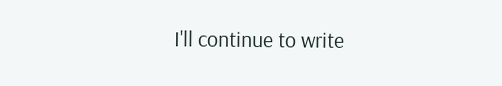I'll continue to write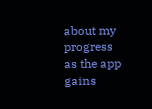about my progress as the app gains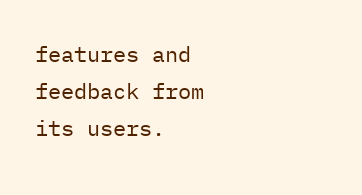features and feedback from its users.